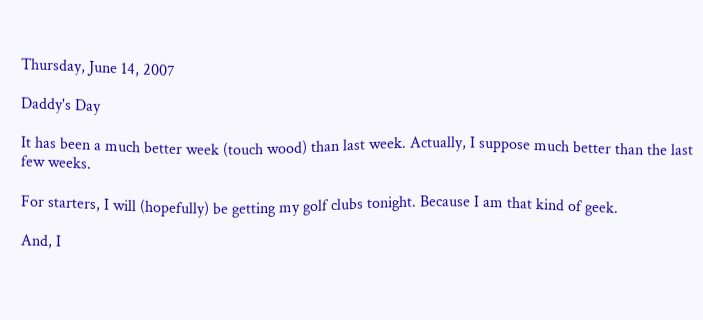Thursday, June 14, 2007

Daddy's Day

It has been a much better week (touch wood) than last week. Actually, I suppose much better than the last few weeks.

For starters, I will (hopefully) be getting my golf clubs tonight. Because I am that kind of geek.

And, I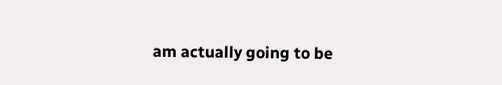am actually going to be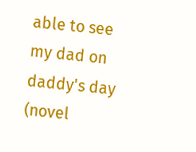able to see my dad on daddy's day (novel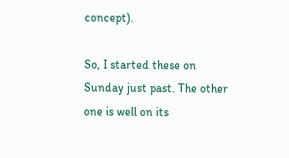concept).

So, I started these on Sunday just past. The other one is well on its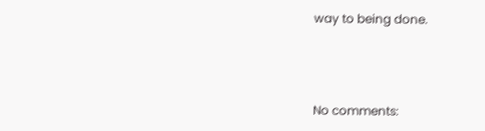way to being done.



No comments: